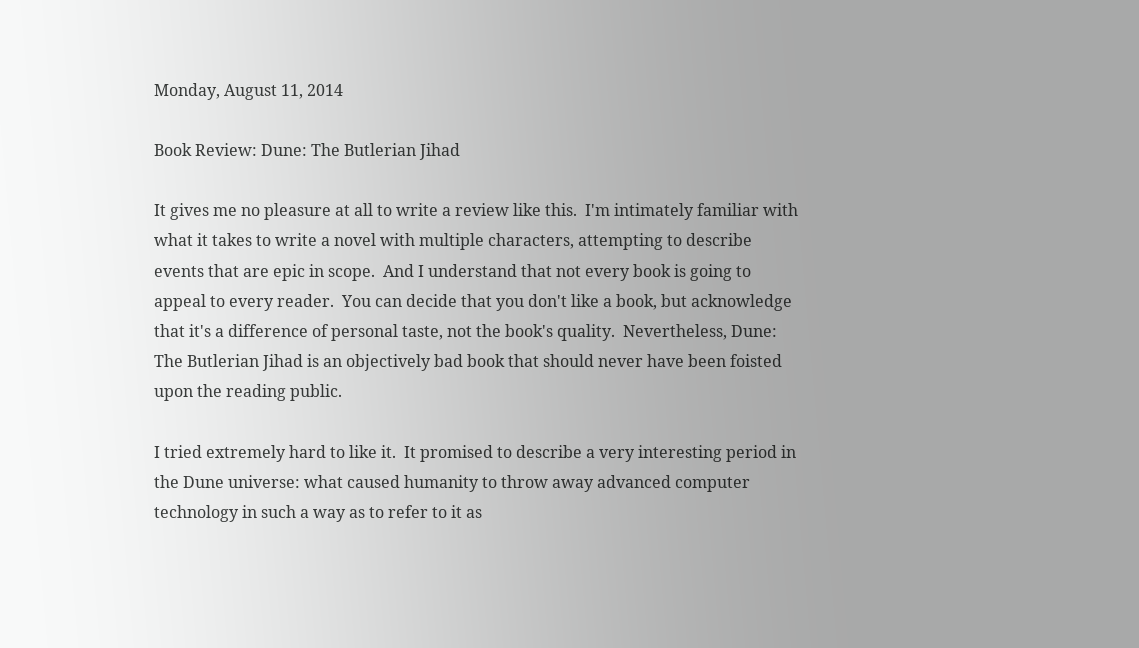Monday, August 11, 2014

Book Review: Dune: The Butlerian Jihad

It gives me no pleasure at all to write a review like this.  I'm intimately familiar with what it takes to write a novel with multiple characters, attempting to describe events that are epic in scope.  And I understand that not every book is going to appeal to every reader.  You can decide that you don't like a book, but acknowledge that it's a difference of personal taste, not the book's quality.  Nevertheless, Dune: The Butlerian Jihad is an objectively bad book that should never have been foisted upon the reading public.

I tried extremely hard to like it.  It promised to describe a very interesting period in the Dune universe: what caused humanity to throw away advanced computer technology in such a way as to refer to it as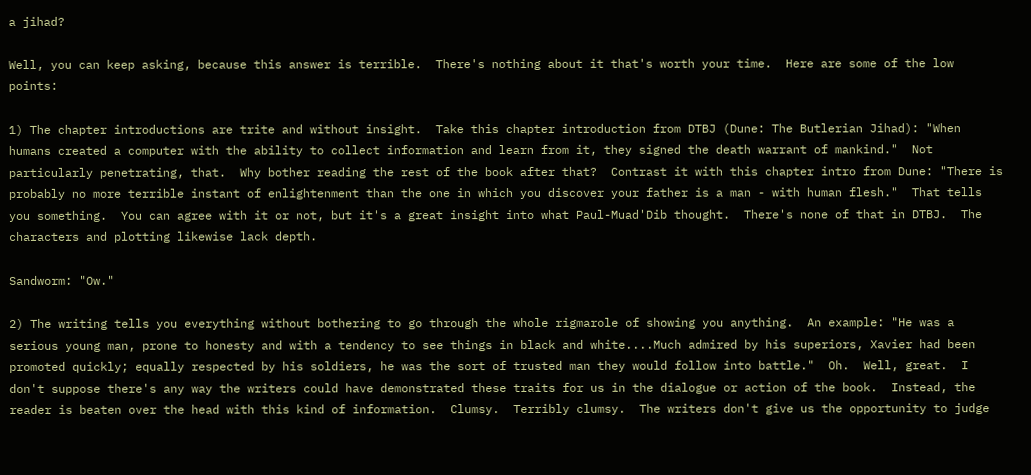a jihad?

Well, you can keep asking, because this answer is terrible.  There's nothing about it that's worth your time.  Here are some of the low points:

1) The chapter introductions are trite and without insight.  Take this chapter introduction from DTBJ (Dune: The Butlerian Jihad): "When humans created a computer with the ability to collect information and learn from it, they signed the death warrant of mankind."  Not particularly penetrating, that.  Why bother reading the rest of the book after that?  Contrast it with this chapter intro from Dune: "There is probably no more terrible instant of enlightenment than the one in which you discover your father is a man - with human flesh."  That tells you something.  You can agree with it or not, but it's a great insight into what Paul-Muad'Dib thought.  There's none of that in DTBJ.  The characters and plotting likewise lack depth.

Sandworm: "Ow."

2) The writing tells you everything without bothering to go through the whole rigmarole of showing you anything.  An example: "He was a serious young man, prone to honesty and with a tendency to see things in black and white....Much admired by his superiors, Xavier had been promoted quickly; equally respected by his soldiers, he was the sort of trusted man they would follow into battle."  Oh.  Well, great.  I don't suppose there's any way the writers could have demonstrated these traits for us in the dialogue or action of the book.  Instead, the reader is beaten over the head with this kind of information.  Clumsy.  Terribly clumsy.  The writers don't give us the opportunity to judge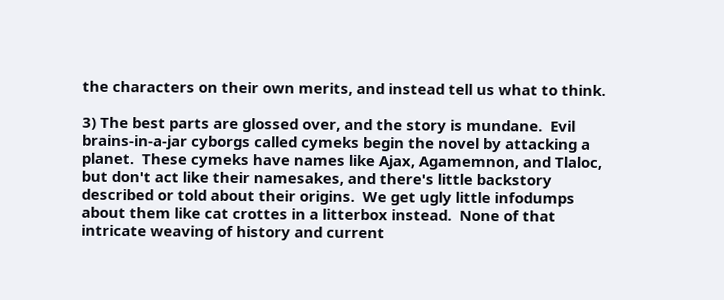the characters on their own merits, and instead tell us what to think.

3) The best parts are glossed over, and the story is mundane.  Evil brains-in-a-jar cyborgs called cymeks begin the novel by attacking a planet.  These cymeks have names like Ajax, Agamemnon, and Tlaloc, but don't act like their namesakes, and there's little backstory described or told about their origins.  We get ugly little infodumps about them like cat crottes in a litterbox instead.  None of that intricate weaving of history and current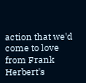action that we'd come to love from Frank Herbert's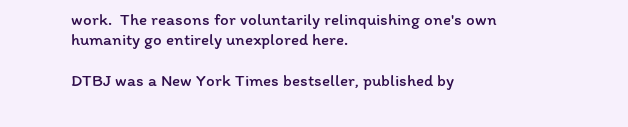work.  The reasons for voluntarily relinquishing one's own humanity go entirely unexplored here.

DTBJ was a New York Times bestseller, published by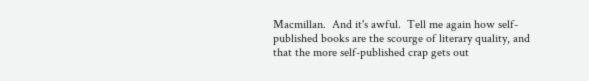Macmillan.  And it's awful.  Tell me again how self-published books are the scourge of literary quality, and that the more self-published crap gets out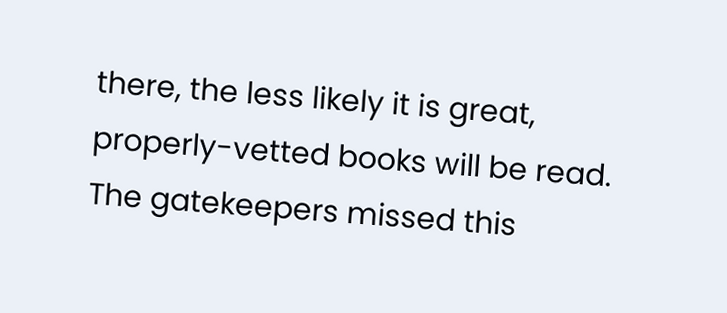there, the less likely it is great, properly-vetted books will be read.  The gatekeepers missed this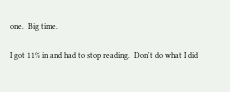one.  Big time.

I got 11% in and had to stop reading.  Don't do what I did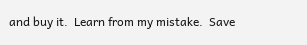and buy it.  Learn from my mistake.  Save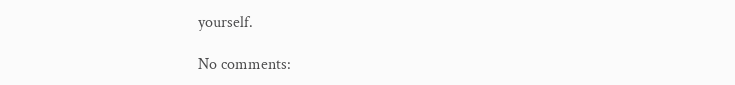yourself.

No comments: